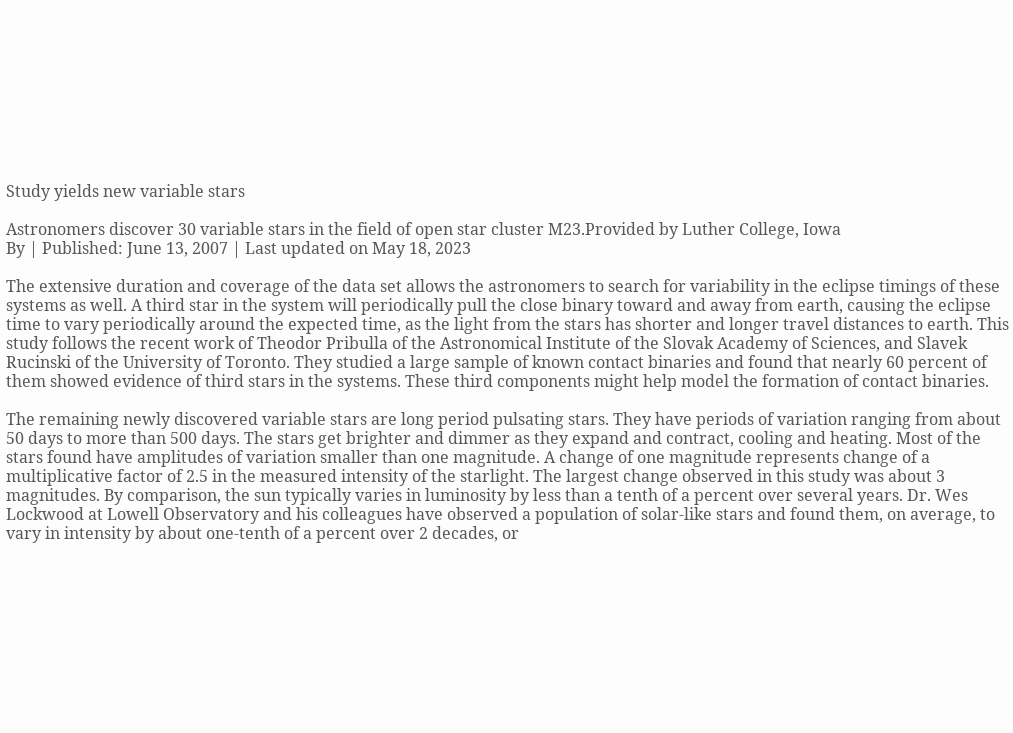Study yields new variable stars

Astronomers discover 30 variable stars in the field of open star cluster M23.Provided by Luther College, Iowa
By | Published: June 13, 2007 | Last updated on May 18, 2023

The extensive duration and coverage of the data set allows the astronomers to search for variability in the eclipse timings of these systems as well. A third star in the system will periodically pull the close binary toward and away from earth, causing the eclipse time to vary periodically around the expected time, as the light from the stars has shorter and longer travel distances to earth. This study follows the recent work of Theodor Pribulla of the Astronomical Institute of the Slovak Academy of Sciences, and Slavek Rucinski of the University of Toronto. They studied a large sample of known contact binaries and found that nearly 60 percent of them showed evidence of third stars in the systems. These third components might help model the formation of contact binaries.

The remaining newly discovered variable stars are long period pulsating stars. They have periods of variation ranging from about 50 days to more than 500 days. The stars get brighter and dimmer as they expand and contract, cooling and heating. Most of the stars found have amplitudes of variation smaller than one magnitude. A change of one magnitude represents change of a multiplicative factor of 2.5 in the measured intensity of the starlight. The largest change observed in this study was about 3 magnitudes. By comparison, the sun typically varies in luminosity by less than a tenth of a percent over several years. Dr. Wes Lockwood at Lowell Observatory and his colleagues have observed a population of solar-like stars and found them, on average, to vary in intensity by about one-tenth of a percent over 2 decades, or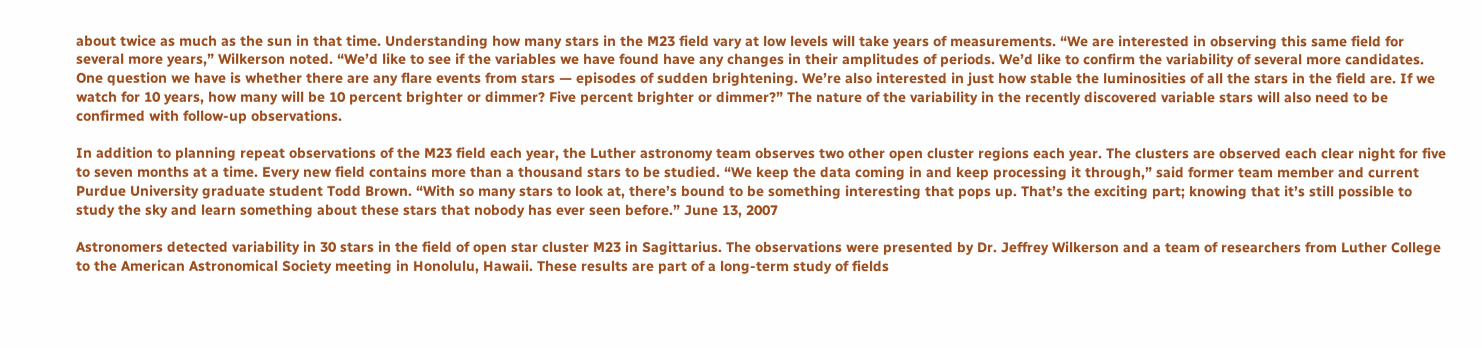about twice as much as the sun in that time. Understanding how many stars in the M23 field vary at low levels will take years of measurements. “We are interested in observing this same field for several more years,” Wilkerson noted. “We’d like to see if the variables we have found have any changes in their amplitudes of periods. We’d like to confirm the variability of several more candidates. One question we have is whether there are any flare events from stars — episodes of sudden brightening. We’re also interested in just how stable the luminosities of all the stars in the field are. If we watch for 10 years, how many will be 10 percent brighter or dimmer? Five percent brighter or dimmer?” The nature of the variability in the recently discovered variable stars will also need to be confirmed with follow-up observations.

In addition to planning repeat observations of the M23 field each year, the Luther astronomy team observes two other open cluster regions each year. The clusters are observed each clear night for five to seven months at a time. Every new field contains more than a thousand stars to be studied. “We keep the data coming in and keep processing it through,” said former team member and current Purdue University graduate student Todd Brown. “With so many stars to look at, there’s bound to be something interesting that pops up. That’s the exciting part; knowing that it’s still possible to study the sky and learn something about these stars that nobody has ever seen before.” June 13, 2007

Astronomers detected variability in 30 stars in the field of open star cluster M23 in Sagittarius. The observations were presented by Dr. Jeffrey Wilkerson and a team of researchers from Luther College to the American Astronomical Society meeting in Honolulu, Hawaii. These results are part of a long-term study of fields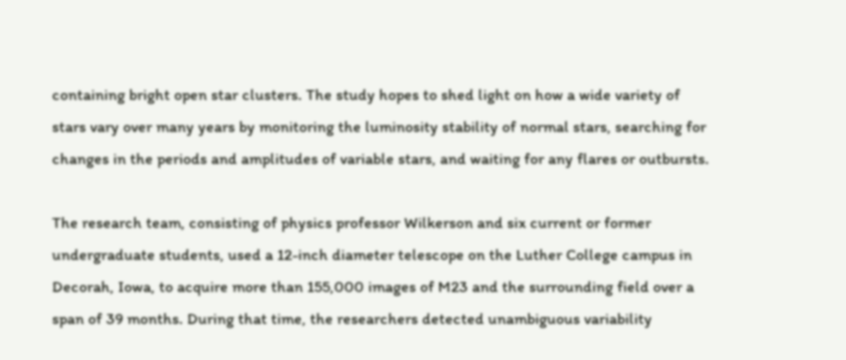containing bright open star clusters. The study hopes to shed light on how a wide variety of stars vary over many years by monitoring the luminosity stability of normal stars, searching for changes in the periods and amplitudes of variable stars, and waiting for any flares or outbursts.

The research team, consisting of physics professor Wilkerson and six current or former undergraduate students, used a 12-inch diameter telescope on the Luther College campus in Decorah, Iowa, to acquire more than 155,000 images of M23 and the surrounding field over a span of 39 months. During that time, the researchers detected unambiguous variability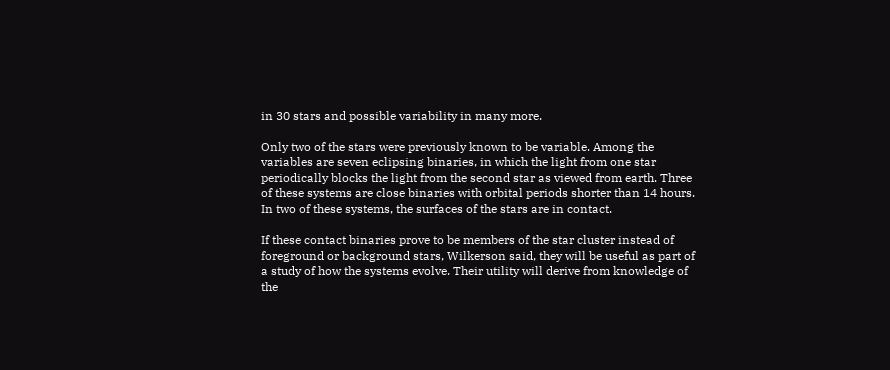in 30 stars and possible variability in many more.

Only two of the stars were previously known to be variable. Among the variables are seven eclipsing binaries, in which the light from one star periodically blocks the light from the second star as viewed from earth. Three of these systems are close binaries with orbital periods shorter than 14 hours. In two of these systems, the surfaces of the stars are in contact.

If these contact binaries prove to be members of the star cluster instead of foreground or background stars, Wilkerson said, they will be useful as part of a study of how the systems evolve. Their utility will derive from knowledge of the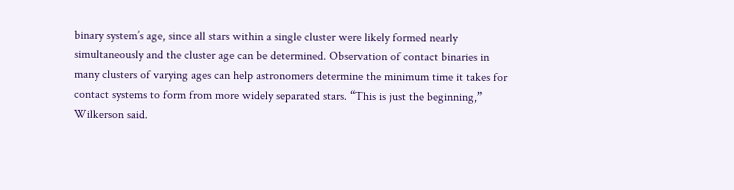binary system’s age, since all stars within a single cluster were likely formed nearly simultaneously and the cluster age can be determined. Observation of contact binaries in many clusters of varying ages can help astronomers determine the minimum time it takes for contact systems to form from more widely separated stars. “This is just the beginning,” Wilkerson said.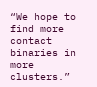“We hope to find more contact binaries in more clusters.”